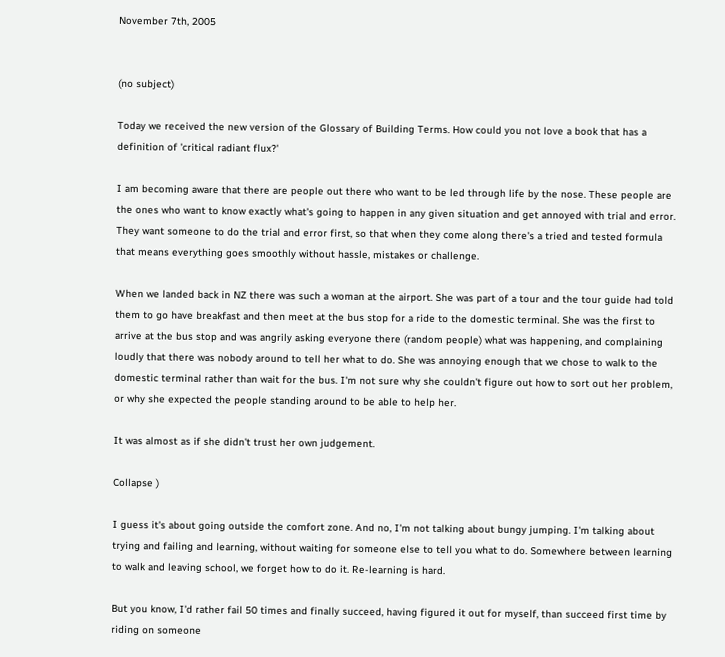November 7th, 2005


(no subject)

Today we received the new version of the Glossary of Building Terms. How could you not love a book that has a definition of 'critical radiant flux?'

I am becoming aware that there are people out there who want to be led through life by the nose. These people are the ones who want to know exactly what's going to happen in any given situation and get annoyed with trial and error. They want someone to do the trial and error first, so that when they come along there's a tried and tested formula that means everything goes smoothly without hassle, mistakes or challenge.

When we landed back in NZ there was such a woman at the airport. She was part of a tour and the tour guide had told them to go have breakfast and then meet at the bus stop for a ride to the domestic terminal. She was the first to arrive at the bus stop and was angrily asking everyone there (random people) what was happening, and complaining loudly that there was nobody around to tell her what to do. She was annoying enough that we chose to walk to the domestic terminal rather than wait for the bus. I'm not sure why she couldn't figure out how to sort out her problem, or why she expected the people standing around to be able to help her.

It was almost as if she didn't trust her own judgement.

Collapse )

I guess it's about going outside the comfort zone. And no, I'm not talking about bungy jumping. I'm talking about trying and failing and learning, without waiting for someone else to tell you what to do. Somewhere between learning to walk and leaving school, we forget how to do it. Re-learning is hard.

But you know, I'd rather fail 50 times and finally succeed, having figured it out for myself, than succeed first time by riding on someone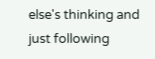else's thinking and just following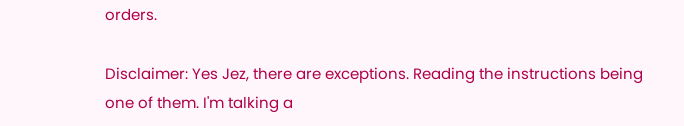orders.

Disclaimer: Yes Jez, there are exceptions. Reading the instructions being one of them. I'm talking a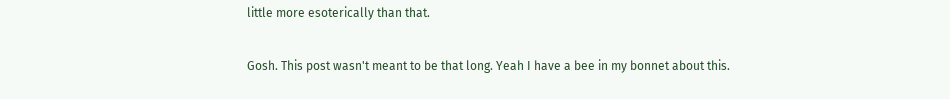little more esoterically than that.

Gosh. This post wasn't meant to be that long. Yeah I have a bee in my bonnet about this.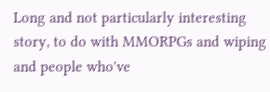Long and not particularly interesting story, to do with MMORPGs and wiping and people who've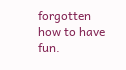forgotten how to have fun.